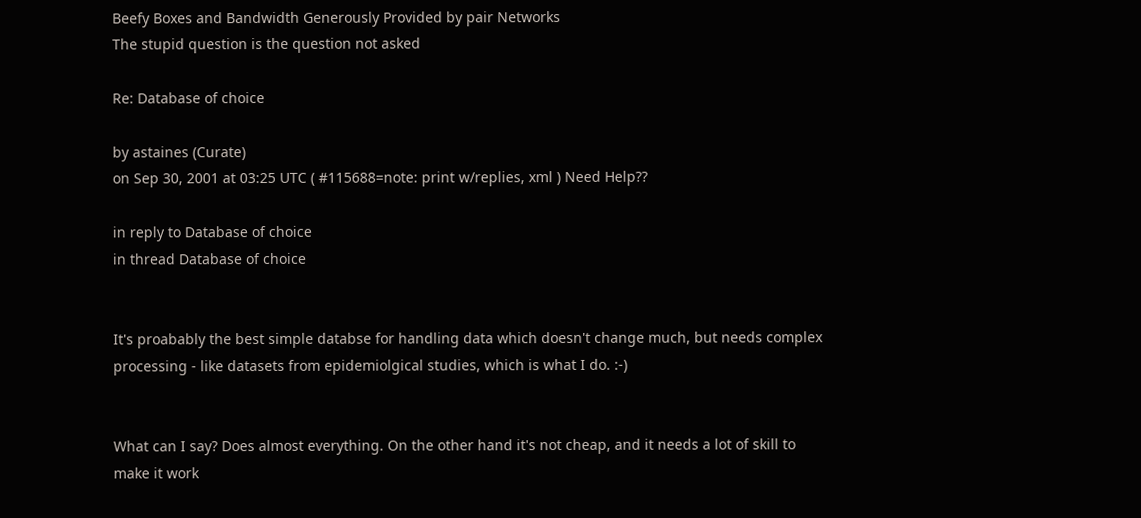Beefy Boxes and Bandwidth Generously Provided by pair Networks
The stupid question is the question not asked

Re: Database of choice

by astaines (Curate)
on Sep 30, 2001 at 03:25 UTC ( #115688=note: print w/replies, xml ) Need Help??

in reply to Database of choice
in thread Database of choice


It's proabably the best simple databse for handling data which doesn't change much, but needs complex processing - like datasets from epidemiolgical studies, which is what I do. :-)


What can I say? Does almost everything. On the other hand it's not cheap, and it needs a lot of skill to make it work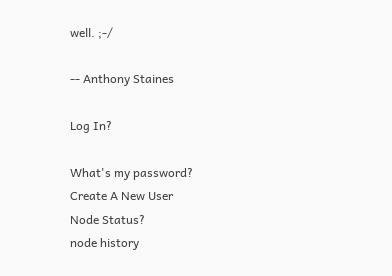well. ;-/

-- Anthony Staines

Log In?

What's my password?
Create A New User
Node Status?
node history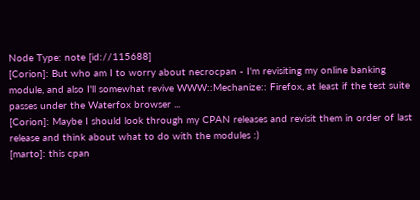Node Type: note [id://115688]
[Corion]: But who am I to worry about necrocpan - I'm revisiting my online banking module, and also I'll somewhat revive WWW::Mechanize:: Firefox, at least if the test suite passes under the Waterfox browser ...
[Corion]: Maybe I should look through my CPAN releases and revisit them in order of last release and think about what to do with the modules :)
[marto]: this cpan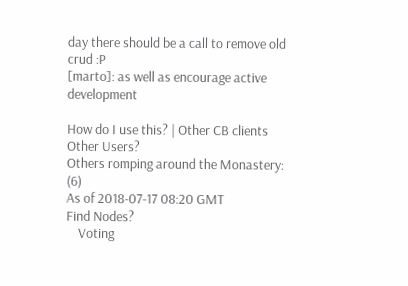day there should be a call to remove old crud :P
[marto]: as well as encourage active development

How do I use this? | Other CB clients
Other Users?
Others romping around the Monastery: (6)
As of 2018-07-17 08:20 GMT
Find Nodes?
    Voting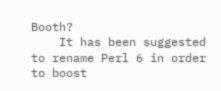Booth?
    It has been suggested to rename Perl 6 in order to boost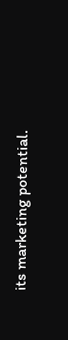its marketing potential.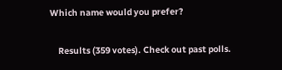Which name would you prefer?

    Results (359 votes). Check out past polls.